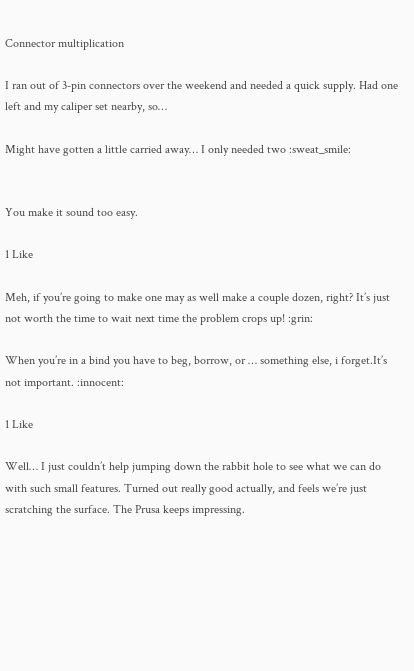Connector multiplication

I ran out of 3-pin connectors over the weekend and needed a quick supply. Had one left and my caliper set nearby, so…

Might have gotten a little carried away… I only needed two :sweat_smile:


You make it sound too easy.

1 Like

Meh, if you’re going to make one may as well make a couple dozen, right? It’s just not worth the time to wait next time the problem crops up! :grin:

When you’re in a bind you have to beg, borrow, or … something else, i forget.It’s not important. :innocent:

1 Like

Well… I just couldn’t help jumping down the rabbit hole to see what we can do with such small features. Turned out really good actually, and feels we’re just scratching the surface. The Prusa keeps impressing.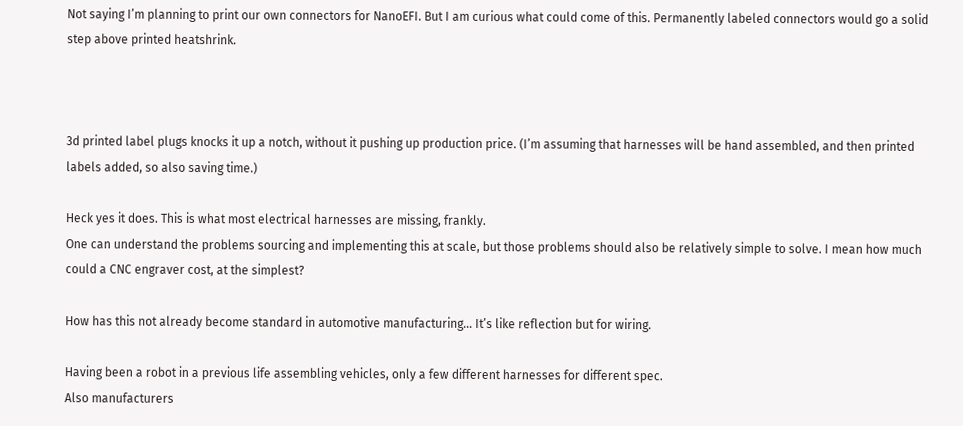Not saying I’m planning to print our own connectors for NanoEFI. But I am curious what could come of this. Permanently labeled connectors would go a solid step above printed heatshrink.



3d printed label plugs knocks it up a notch, without it pushing up production price. (I’m assuming that harnesses will be hand assembled, and then printed labels added, so also saving time.)

Heck yes it does. This is what most electrical harnesses are missing, frankly.
One can understand the problems sourcing and implementing this at scale, but those problems should also be relatively simple to solve. I mean how much could a CNC engraver cost, at the simplest?

How has this not already become standard in automotive manufacturing… It’s like reflection but for wiring.

Having been a robot in a previous life assembling vehicles, only a few different harnesses for different spec.
Also manufacturers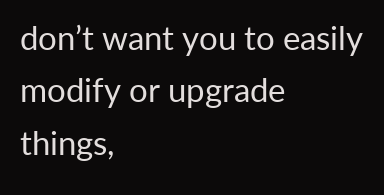don’t want you to easily modify or upgrade things,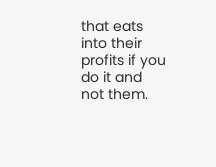that eats into their profits if you do it and not them.